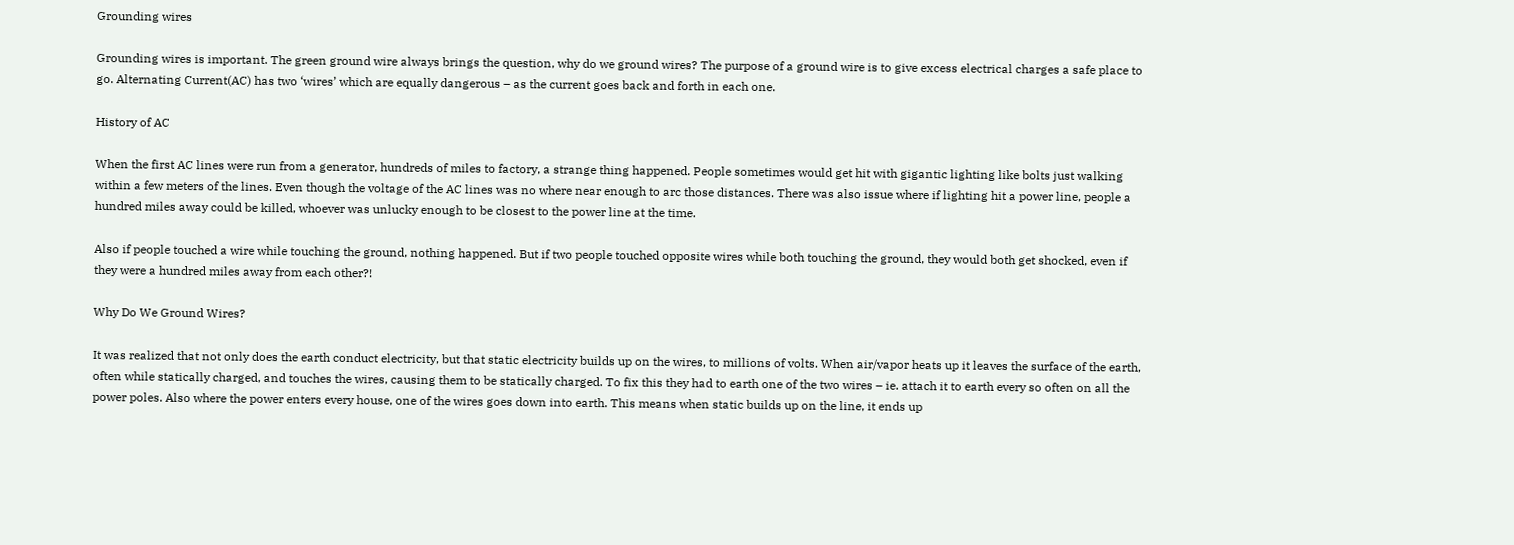Grounding wires

Grounding wires is important. The green ground wire always brings the question, why do we ground wires? The purpose of a ground wire is to give excess electrical charges a safe place to go. Alternating Current(AC) has two ‘wires’ which are equally dangerous – as the current goes back and forth in each one.

History of AC

When the first AC lines were run from a generator, hundreds of miles to factory, a strange thing happened. People sometimes would get hit with gigantic lighting like bolts just walking within a few meters of the lines. Even though the voltage of the AC lines was no where near enough to arc those distances. There was also issue where if lighting hit a power line, people a hundred miles away could be killed, whoever was unlucky enough to be closest to the power line at the time.

Also if people touched a wire while touching the ground, nothing happened. But if two people touched opposite wires while both touching the ground, they would both get shocked, even if they were a hundred miles away from each other?!

Why Do We Ground Wires?

It was realized that not only does the earth conduct electricity, but that static electricity builds up on the wires, to millions of volts. When air/vapor heats up it leaves the surface of the earth, often while statically charged, and touches the wires, causing them to be statically charged. To fix this they had to earth one of the two wires – ie. attach it to earth every so often on all the power poles. Also where the power enters every house, one of the wires goes down into earth. This means when static builds up on the line, it ends up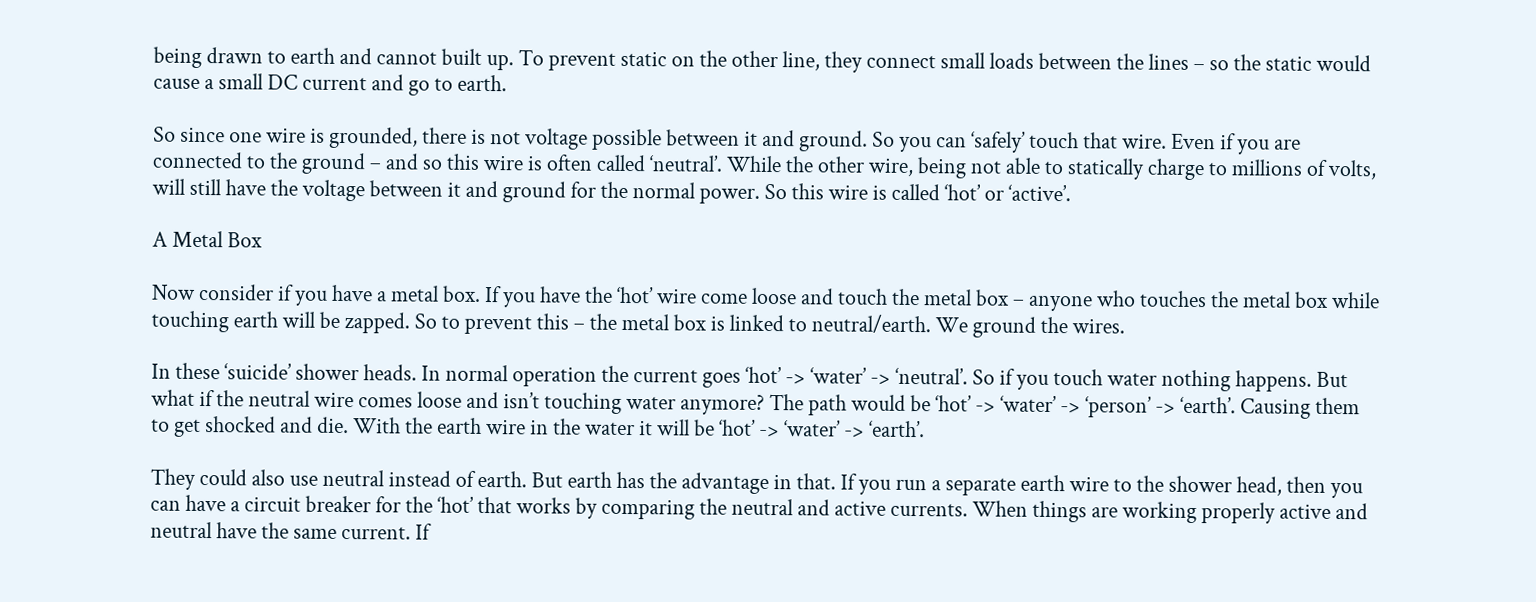being drawn to earth and cannot built up. To prevent static on the other line, they connect small loads between the lines – so the static would cause a small DC current and go to earth.

So since one wire is grounded, there is not voltage possible between it and ground. So you can ‘safely’ touch that wire. Even if you are connected to the ground – and so this wire is often called ‘neutral’. While the other wire, being not able to statically charge to millions of volts, will still have the voltage between it and ground for the normal power. So this wire is called ‘hot’ or ‘active’.

A Metal Box

Now consider if you have a metal box. If you have the ‘hot’ wire come loose and touch the metal box – anyone who touches the metal box while touching earth will be zapped. So to prevent this – the metal box is linked to neutral/earth. We ground the wires.

In these ‘suicide’ shower heads. In normal operation the current goes ‘hot’ -> ‘water’ -> ‘neutral’. So if you touch water nothing happens. But what if the neutral wire comes loose and isn’t touching water anymore? The path would be ‘hot’ -> ‘water’ -> ‘person’ -> ‘earth’. Causing them to get shocked and die. With the earth wire in the water it will be ‘hot’ -> ‘water’ -> ‘earth’.

They could also use neutral instead of earth. But earth has the advantage in that. If you run a separate earth wire to the shower head, then you can have a circuit breaker for the ‘hot’ that works by comparing the neutral and active currents. When things are working properly active and neutral have the same current. If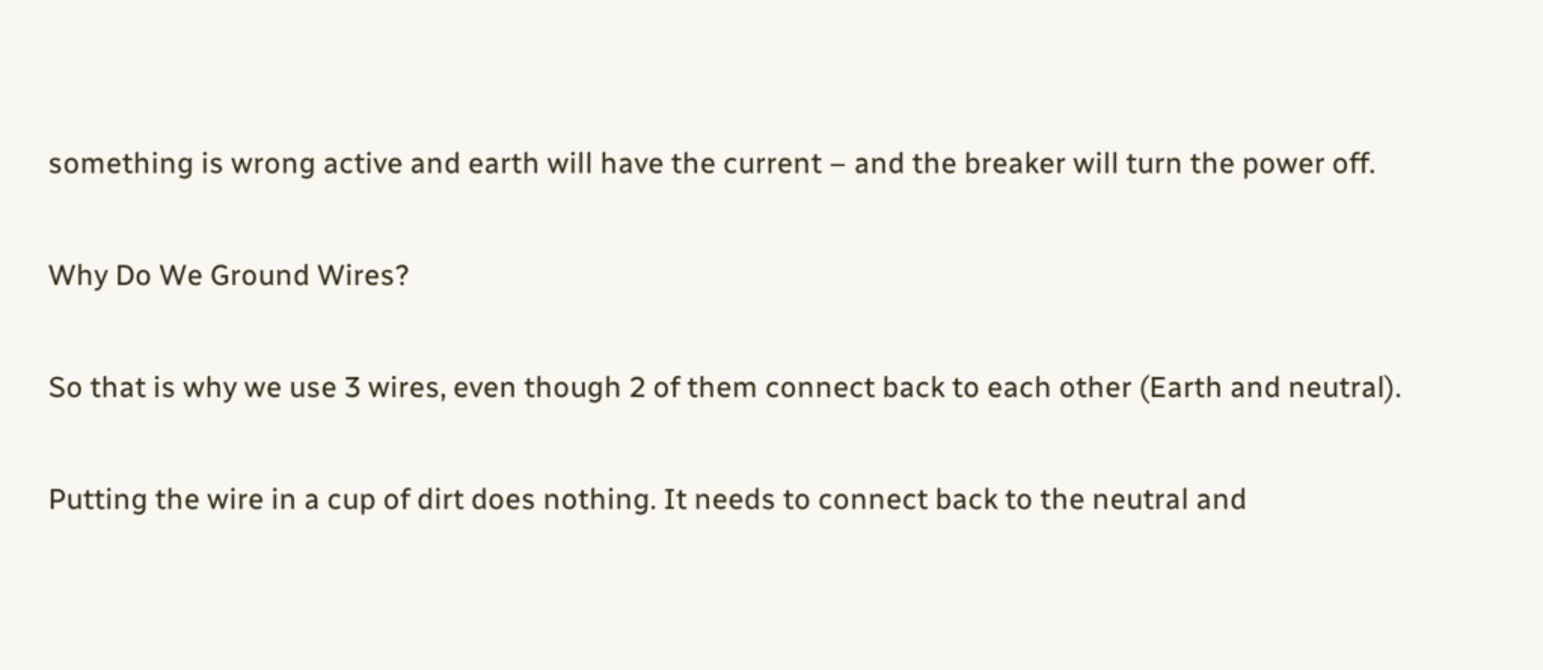something is wrong active and earth will have the current – and the breaker will turn the power off.

Why Do We Ground Wires?

So that is why we use 3 wires, even though 2 of them connect back to each other (Earth and neutral).

Putting the wire in a cup of dirt does nothing. It needs to connect back to the neutral and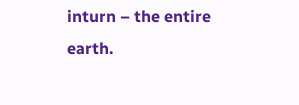inturn – the entire earth.